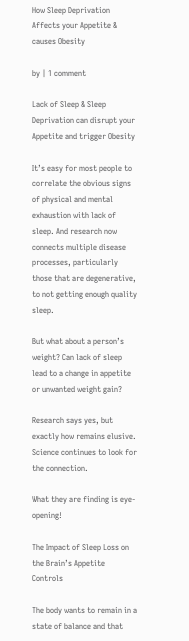How Sleep Deprivation Affects your Appetite & causes Obesity

by | 1 comment

Lack of Sleep & Sleep Deprivation can disrupt your Appetite and trigger Obesity

It’s easy for most people to correlate the obvious signs of physical and mental exhaustion with lack of sleep. And research now connects multiple disease processes, particularly those that are degenerative, to not getting enough quality sleep.

But what about a person’s weight? Can lack of sleep lead to a change in appetite or unwanted weight gain?

Research says yes, but exactly how remains elusive. Science continues to look for the connection.

What they are finding is eye-opening!

The Impact of Sleep Loss on the Brain’s Appetite Controls

The body wants to remain in a state of balance and that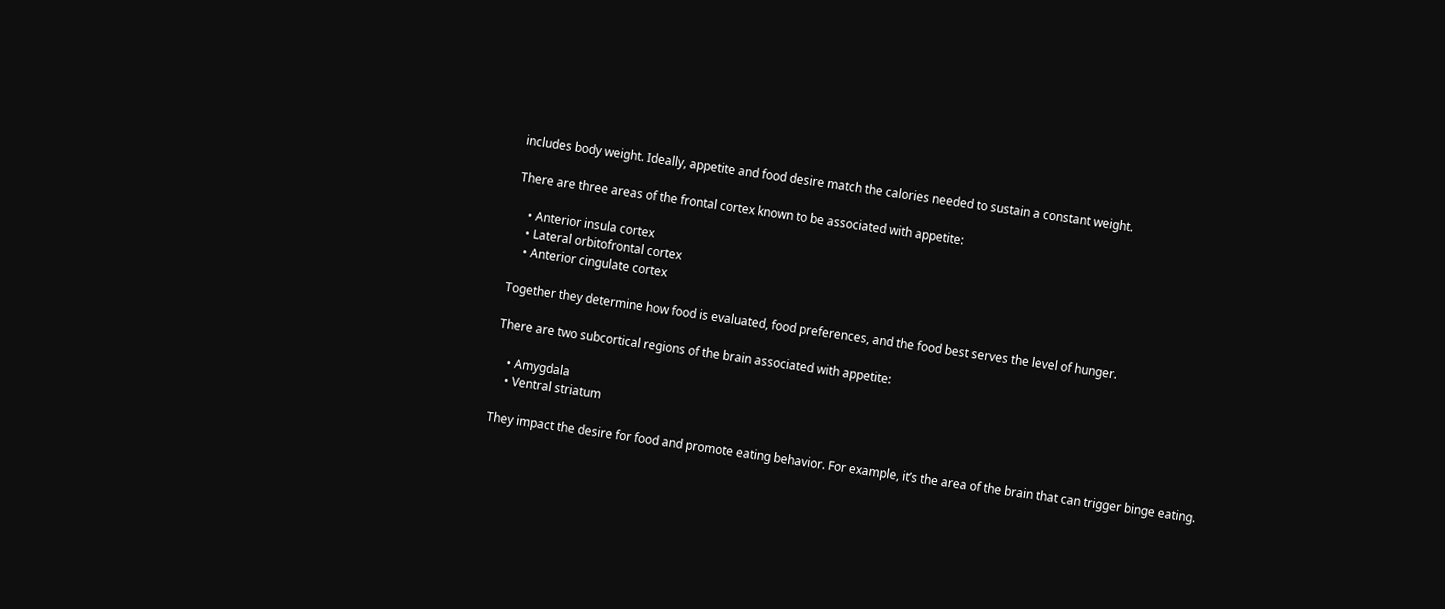includes body weight. Ideally, appetite and food desire match the calories needed to sustain a constant weight.

There are three areas of the frontal cortex known to be associated with appetite:

    • Anterior insula cortex
    • Lateral orbitofrontal cortex
    • Anterior cingulate cortex

Together they determine how food is evaluated, food preferences, and the food best serves the level of hunger.

There are two subcortical regions of the brain associated with appetite:

    • Amygdala
    • Ventral striatum

They impact the desire for food and promote eating behavior. For example, it’s the area of the brain that can trigger binge eating.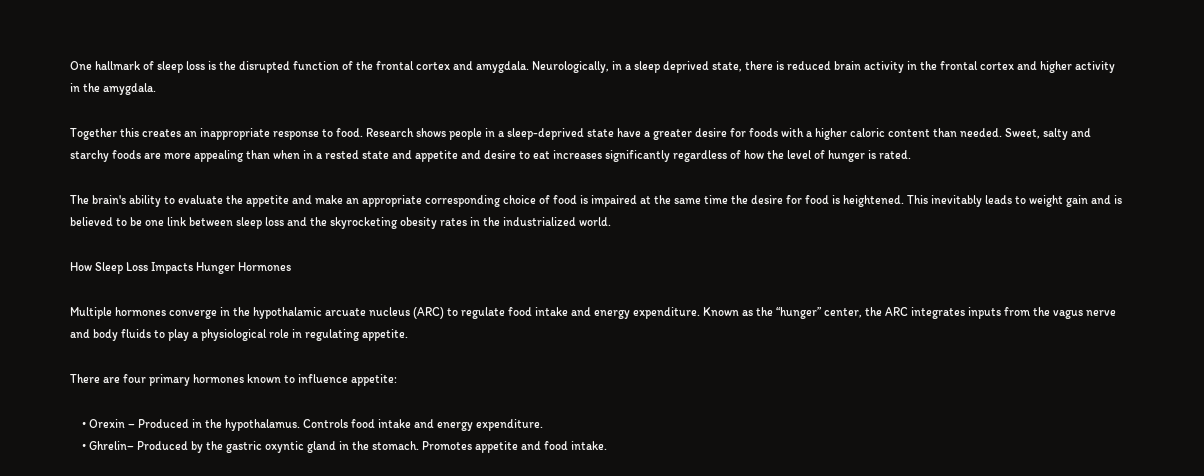One hallmark of sleep loss is the disrupted function of the frontal cortex and amygdala. Neurologically, in a sleep deprived state, there is reduced brain activity in the frontal cortex and higher activity in the amygdala.

Together this creates an inappropriate response to food. Research shows people in a sleep-deprived state have a greater desire for foods with a higher caloric content than needed. Sweet, salty and starchy foods are more appealing than when in a rested state and appetite and desire to eat increases significantly regardless of how the level of hunger is rated.

The brain's ability to evaluate the appetite and make an appropriate corresponding choice of food is impaired at the same time the desire for food is heightened. This inevitably leads to weight gain and is believed to be one link between sleep loss and the skyrocketing obesity rates in the industrialized world.

How Sleep Loss Impacts Hunger Hormones

Multiple hormones converge in the hypothalamic arcuate nucleus (ARC) to regulate food intake and energy expenditure. Known as the “hunger” center, the ARC integrates inputs from the vagus nerve and body fluids to play a physiological role in regulating appetite.

There are four primary hormones known to influence appetite:

    • Orexin – Produced in the hypothalamus. Controls food intake and energy expenditure.
    • Ghrelin– Produced by the gastric oxyntic gland in the stomach. Promotes appetite and food intake.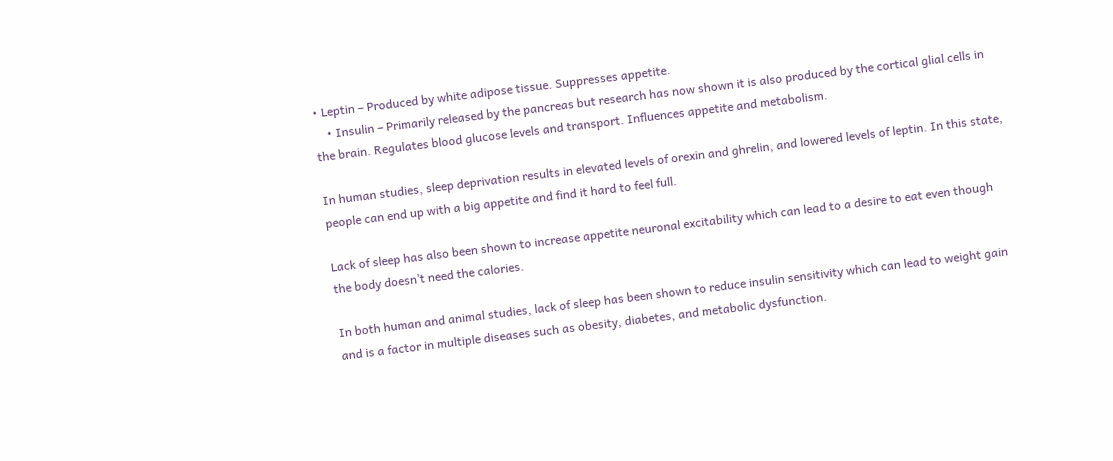• Leptin – Produced by white adipose tissue. Suppresses appetite.
    • Insulin – Primarily released by the pancreas but research has now shown it is also produced by the cortical glial cells in the brain. Regulates blood glucose levels and transport. Influences appetite and metabolism.

In human studies, sleep deprivation results in elevated levels of orexin and ghrelin, and lowered levels of leptin. In this state, people can end up with a big appetite and find it hard to feel full.

Lack of sleep has also been shown to increase appetite neuronal excitability which can lead to a desire to eat even though the body doesn’t need the calories.

In both human and animal studies, lack of sleep has been shown to reduce insulin sensitivity which can lead to weight gain and is a factor in multiple diseases such as obesity, diabetes, and metabolic dysfunction.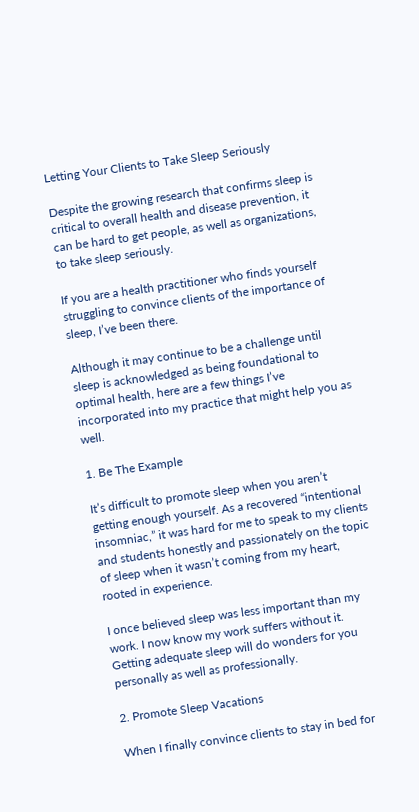Letting Your Clients to Take Sleep Seriously

Despite the growing research that confirms sleep is critical to overall health and disease prevention, it can be hard to get people, as well as organizations, to take sleep seriously.

If you are a health practitioner who finds yourself struggling to convince clients of the importance of sleep, I’ve been there.

Although it may continue to be a challenge until sleep is acknowledged as being foundational to optimal health, here are a few things I’ve incorporated into my practice that might help you as well.

1. Be The Example

It’s difficult to promote sleep when you aren’t getting enough yourself. As a recovered “intentional insomniac,” it was hard for me to speak to my clients and students honestly and passionately on the topic of sleep when it wasn’t coming from my heart, rooted in experience.

I once believed sleep was less important than my work. I now know my work suffers without it. Getting adequate sleep will do wonders for you personally as well as professionally.

2. Promote Sleep Vacations

When I finally convince clients to stay in bed for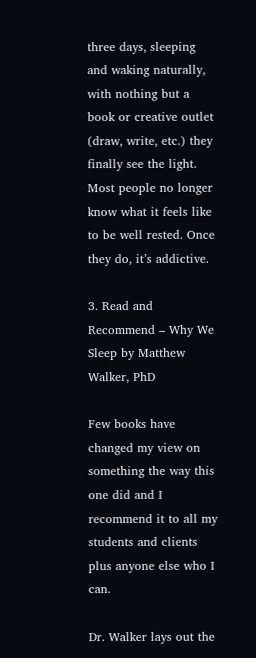three days, sleeping and waking naturally, with nothing but a book or creative outlet (draw, write, etc.) they finally see the light. Most people no longer know what it feels like to be well rested. Once they do, it’s addictive.

3. Read and Recommend – Why We Sleep by Matthew Walker, PhD

Few books have changed my view on something the way this one did and I recommend it to all my students and clients plus anyone else who I can.

Dr. Walker lays out the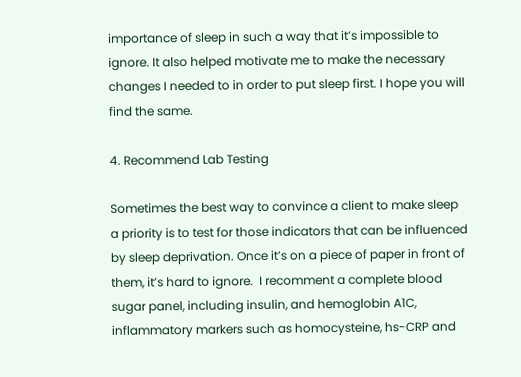importance of sleep in such a way that it’s impossible to ignore. It also helped motivate me to make the necessary changes I needed to in order to put sleep first. I hope you will find the same.

4. Recommend Lab Testing

Sometimes the best way to convince a client to make sleep a priority is to test for those indicators that can be influenced by sleep deprivation. Once it’s on a piece of paper in front of them, it’s hard to ignore.  I recomment a complete blood sugar panel, including insulin, and hemoglobin A1C, inflammatory markers such as homocysteine, hs-CRP and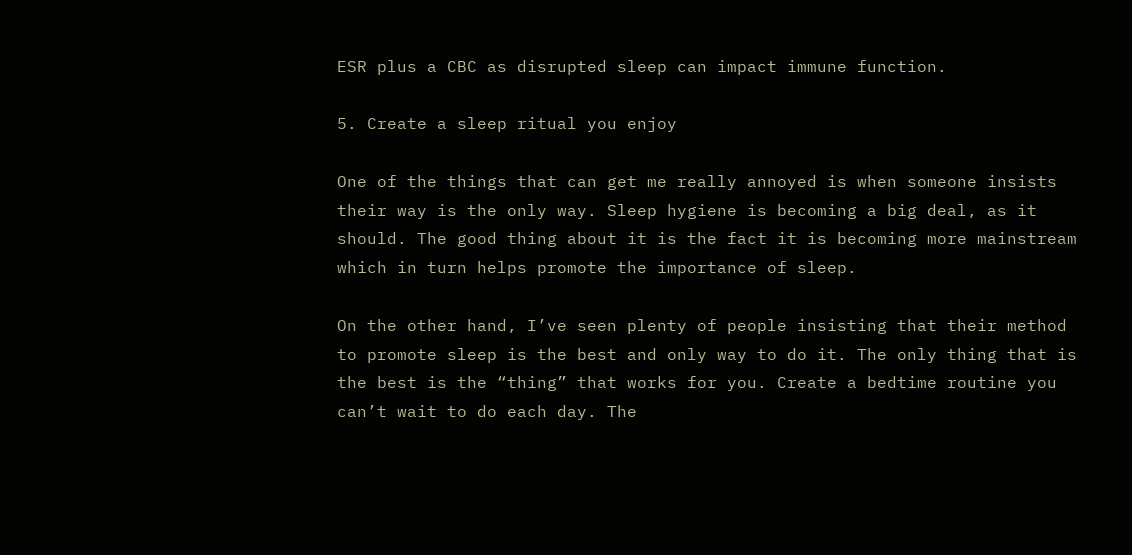ESR plus a CBC as disrupted sleep can impact immune function.

5. Create a sleep ritual you enjoy

One of the things that can get me really annoyed is when someone insists their way is the only way. Sleep hygiene is becoming a big deal, as it should. The good thing about it is the fact it is becoming more mainstream which in turn helps promote the importance of sleep.

On the other hand, I’ve seen plenty of people insisting that their method to promote sleep is the best and only way to do it. The only thing that is the best is the “thing” that works for you. Create a bedtime routine you can’t wait to do each day. The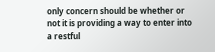only concern should be whether or not it is providing a way to enter into a restful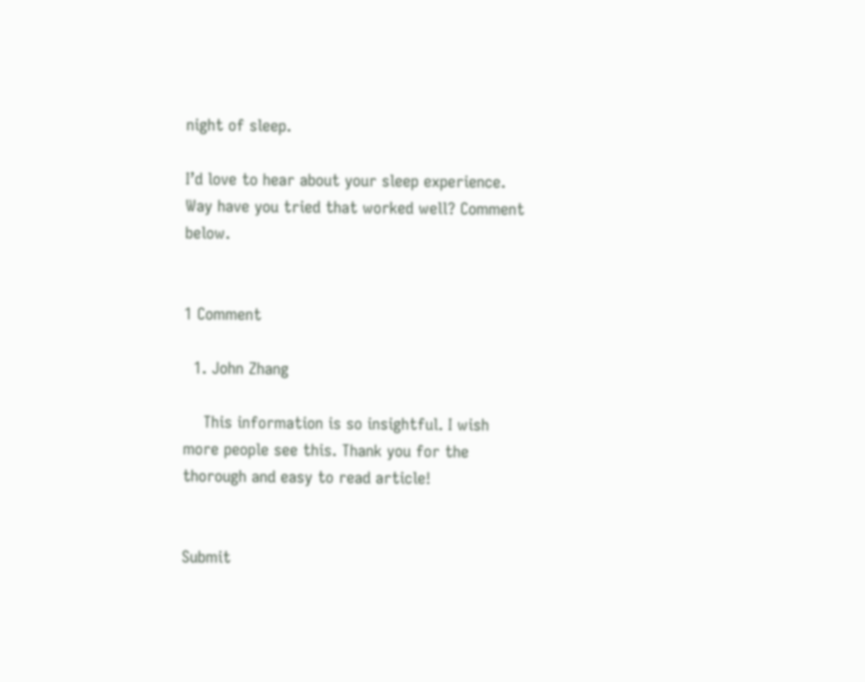night of sleep.

I’d love to hear about your sleep experience. Way have you tried that worked well? Comment below.


1 Comment

  1. John Zhang

    This information is so insightful. I wish more people see this. Thank you for the thorough and easy to read article!


Submit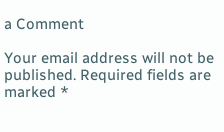a Comment

Your email address will not be published. Required fields are marked *